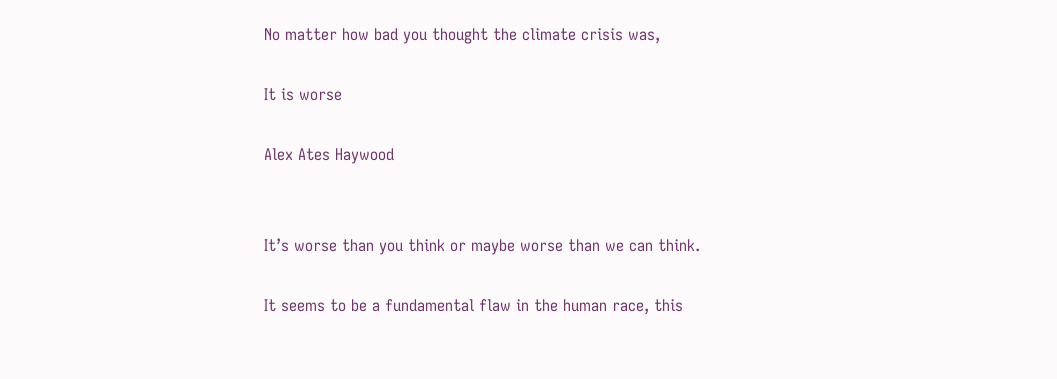No matter how bad you thought the climate crisis was,

It is worse

Alex Ates Haywood


It’s worse than you think or maybe worse than we can think.

It seems to be a fundamental flaw in the human race, this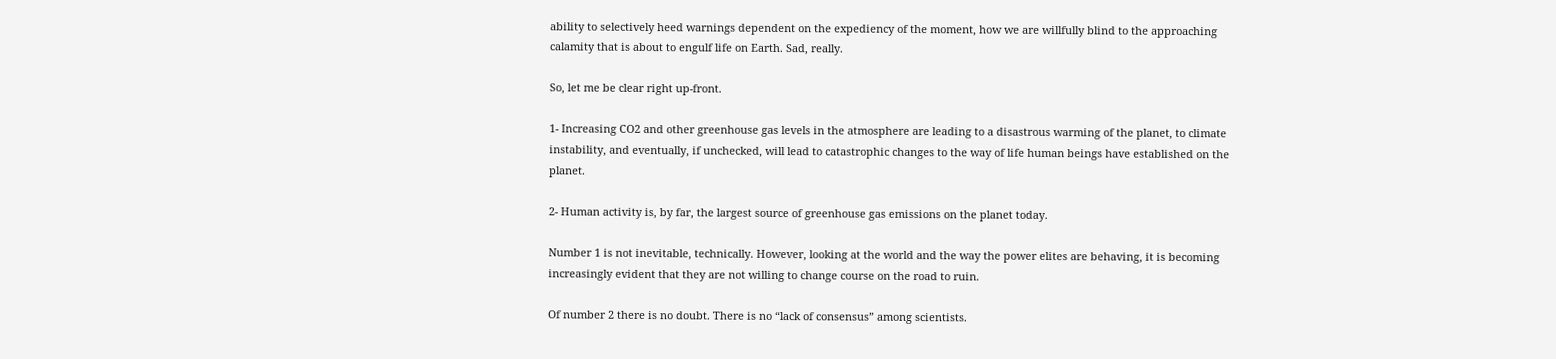ability to selectively heed warnings dependent on the expediency of the moment, how we are willfully blind to the approaching calamity that is about to engulf life on Earth. Sad, really.

So, let me be clear right up-front.

1- Increasing CO2 and other greenhouse gas levels in the atmosphere are leading to a disastrous warming of the planet, to climate instability, and eventually, if unchecked, will lead to catastrophic changes to the way of life human beings have established on the planet.

2- Human activity is, by far, the largest source of greenhouse gas emissions on the planet today.

Number 1 is not inevitable, technically. However, looking at the world and the way the power elites are behaving, it is becoming increasingly evident that they are not willing to change course on the road to ruin.

Of number 2 there is no doubt. There is no “lack of consensus” among scientists.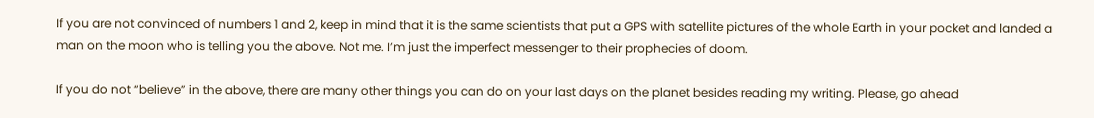If you are not convinced of numbers 1 and 2, keep in mind that it is the same scientists that put a GPS with satellite pictures of the whole Earth in your pocket and landed a man on the moon who is telling you the above. Not me. I’m just the imperfect messenger to their prophecies of doom.

If you do not “believe” in the above, there are many other things you can do on your last days on the planet besides reading my writing. Please, go ahead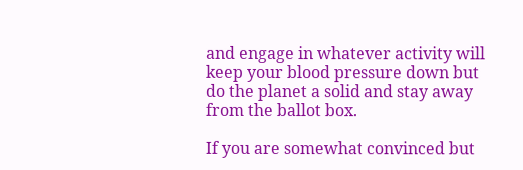and engage in whatever activity will keep your blood pressure down but do the planet a solid and stay away from the ballot box.

If you are somewhat convinced but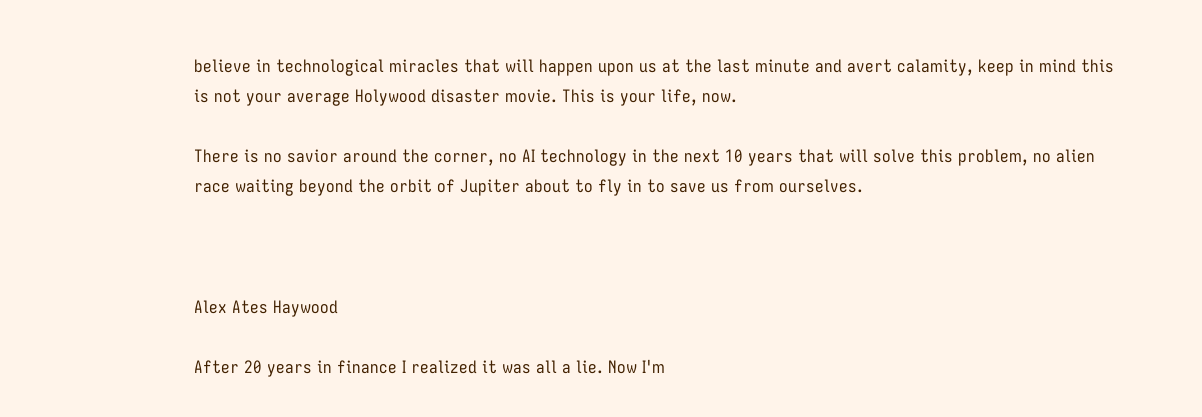believe in technological miracles that will happen upon us at the last minute and avert calamity, keep in mind this is not your average Holywood disaster movie. This is your life, now.

There is no savior around the corner, no AI technology in the next 10 years that will solve this problem, no alien race waiting beyond the orbit of Jupiter about to fly in to save us from ourselves.



Alex Ates Haywood

After 20 years in finance I realized it was all a lie. Now I'm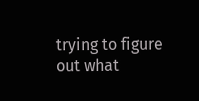trying to figure out what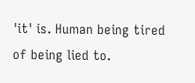'it' is. Human being tired of being lied to.